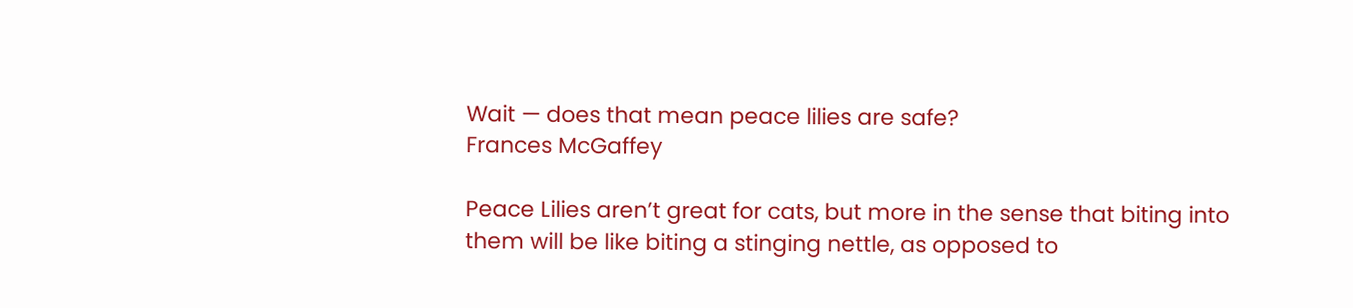Wait — does that mean peace lilies are safe?
Frances McGaffey

Peace Lilies aren’t great for cats, but more in the sense that biting into them will be like biting a stinging nettle, as opposed to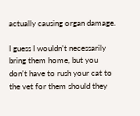actually causing organ damage.

I guess I wouldn’t necessarily bring them home, but you don’t have to rush your cat to the vet for them should they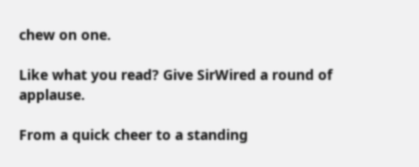chew on one.

Like what you read? Give SirWired a round of applause.

From a quick cheer to a standing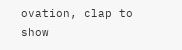ovation, clap to show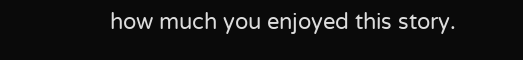how much you enjoyed this story.